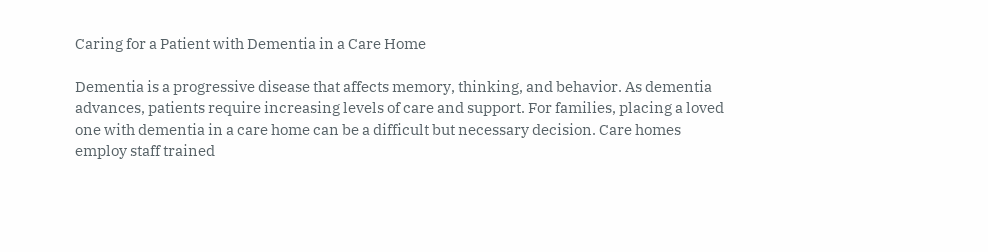Caring for a Patient with Dementia in a Care Home

Dementia is a progressive disease that affects memory, thinking, and behavior. As dementia advances, patients require increasing levels of care and support. For families, placing a loved one with dementia in a care home can be a difficult but necessary decision. Care homes employ staff trained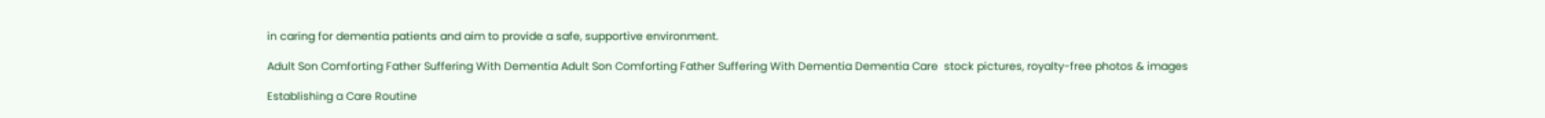in caring for dementia patients and aim to provide a safe, supportive environment.

Adult Son Comforting Father Suffering With Dementia Adult Son Comforting Father Suffering With Dementia Dementia Care  stock pictures, royalty-free photos & images

Establishing a Care Routine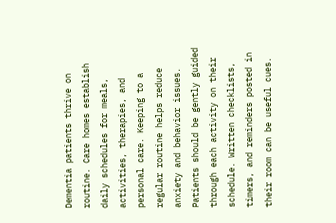Dementia patients thrive on routine. Care homes establish daily schedules for meals, activities, therapies, and personal care. Keeping to a regular routine helps reduce anxiety and behavior issues. Patients should be gently guided through each activity on their schedule. Written checklists, timers, and reminders posted in their room can be useful cues.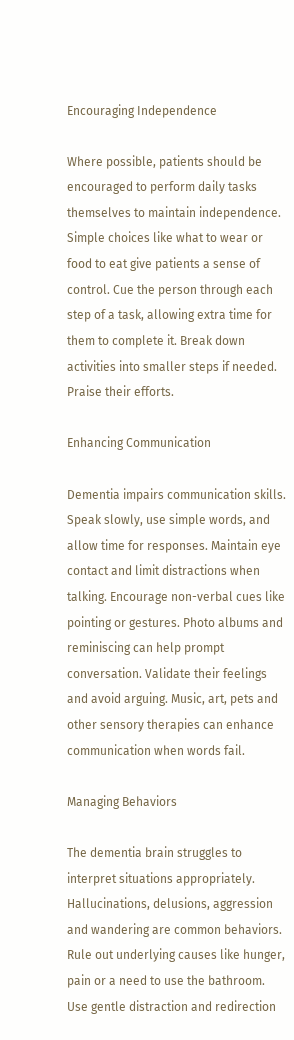Encouraging Independence

Where possible, patients should be encouraged to perform daily tasks themselves to maintain independence. Simple choices like what to wear or food to eat give patients a sense of control. Cue the person through each step of a task, allowing extra time for them to complete it. Break down activities into smaller steps if needed. Praise their efforts.

Enhancing Communication

Dementia impairs communication skills. Speak slowly, use simple words, and allow time for responses. Maintain eye contact and limit distractions when talking. Encourage non-verbal cues like pointing or gestures. Photo albums and reminiscing can help prompt conversation. Validate their feelings and avoid arguing. Music, art, pets and other sensory therapies can enhance communication when words fail.

Managing Behaviors

The dementia brain struggles to interpret situations appropriately. Hallucinations, delusions, aggression and wandering are common behaviors. Rule out underlying causes like hunger, pain or a need to use the bathroom. Use gentle distraction and redirection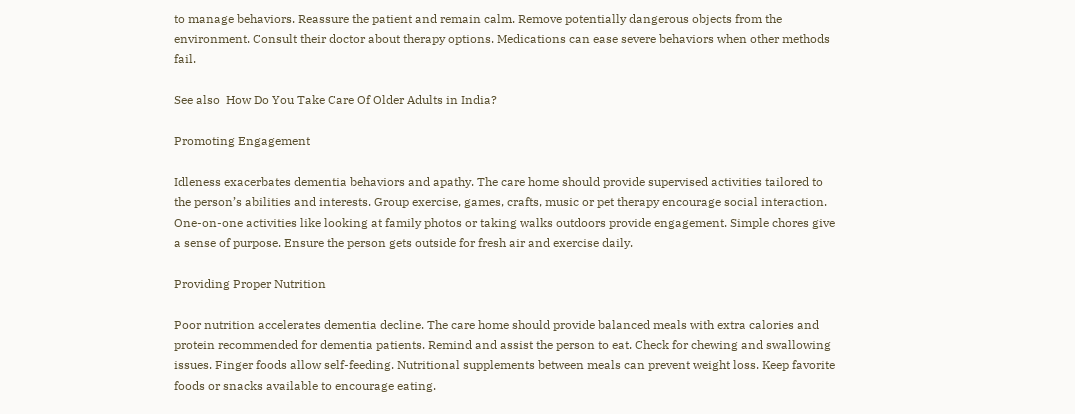to manage behaviors. Reassure the patient and remain calm. Remove potentially dangerous objects from the environment. Consult their doctor about therapy options. Medications can ease severe behaviors when other methods fail.

See also  How Do You Take Care Of Older Adults in India?

Promoting Engagement

Idleness exacerbates dementia behaviors and apathy. The care home should provide supervised activities tailored to the person’s abilities and interests. Group exercise, games, crafts, music or pet therapy encourage social interaction. One-on-one activities like looking at family photos or taking walks outdoors provide engagement. Simple chores give a sense of purpose. Ensure the person gets outside for fresh air and exercise daily.

Providing Proper Nutrition

Poor nutrition accelerates dementia decline. The care home should provide balanced meals with extra calories and protein recommended for dementia patients. Remind and assist the person to eat. Check for chewing and swallowing issues. Finger foods allow self-feeding. Nutritional supplements between meals can prevent weight loss. Keep favorite foods or snacks available to encourage eating.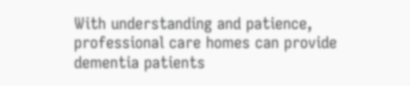With understanding and patience, professional care homes can provide dementia patients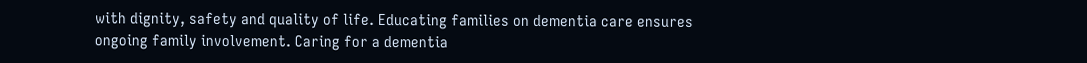with dignity, safety and quality of life. Educating families on dementia care ensures ongoing family involvement. Caring for a dementia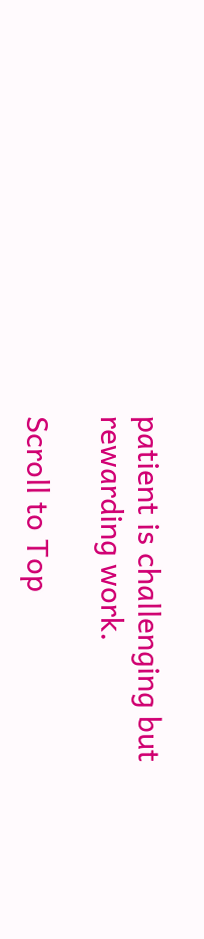patient is challenging but rewarding work.

Scroll to Top